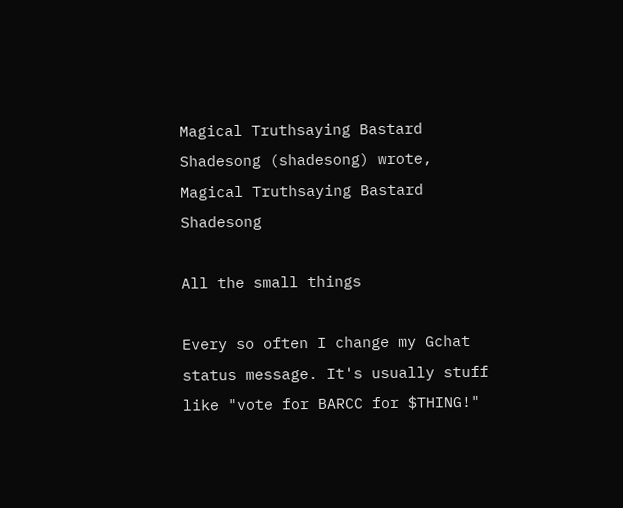Magical Truthsaying Bastard Shadesong (shadesong) wrote,
Magical Truthsaying Bastard Shadesong

All the small things

Every so often I change my Gchat status message. It's usually stuff like "vote for BARCC for $THING!"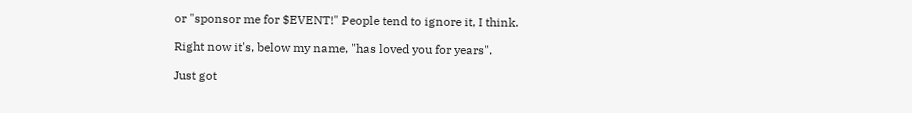or "sponsor me for $EVENT!" People tend to ignore it, I think.

Right now it's, below my name, "has loved you for years".

Just got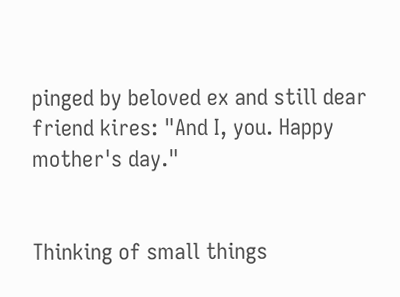pinged by beloved ex and still dear friend kires: "And I, you. Happy mother's day."


Thinking of small things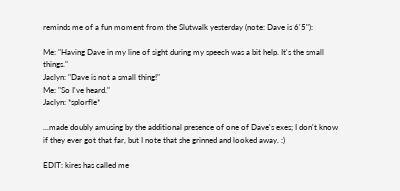reminds me of a fun moment from the Slutwalk yesterday (note: Dave is 6'5"):

Me: "Having Dave in my line of sight during my speech was a bit help. It's the small things."
Jaclyn: "Dave is not a small thing!"
Me: "So I've heard."
Jaclyn: *splorfle*

...made doubly amusing by the additional presence of one of Dave's exes; I don't know if they ever got that far, but I note that she grinned and looked away. :)

EDIT: kires has called me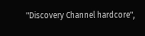"Discovery Channel hardcore",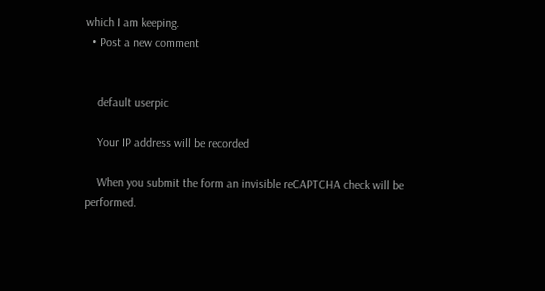which I am keeping.
  • Post a new comment


    default userpic

    Your IP address will be recorded

    When you submit the form an invisible reCAPTCHA check will be performed.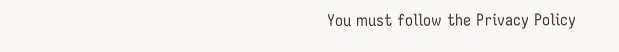You must follow the Privacy Policy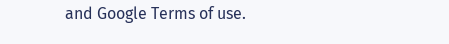and Google Terms of use.